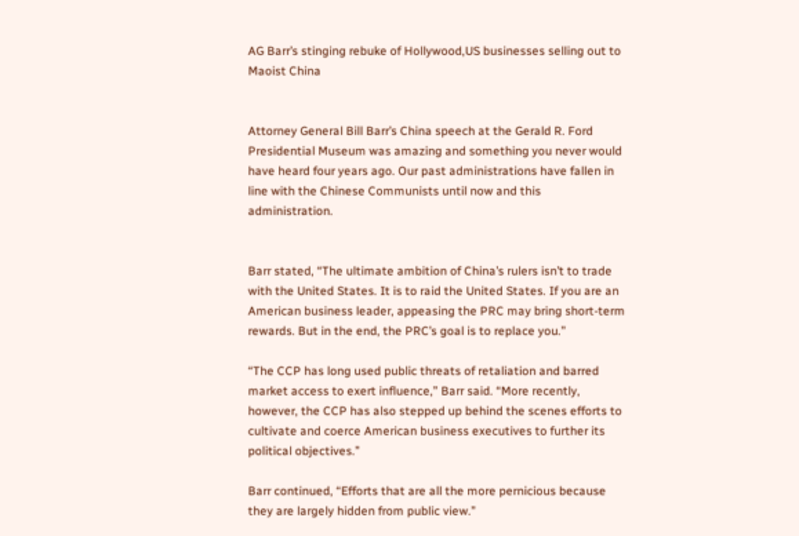AG Barr’s stinging rebuke of Hollywood,US businesses selling out to Maoist China


Attorney General Bill Barr’s China speech at the Gerald R. Ford Presidential Museum was amazing and something you never would have heard four years ago. Our past administrations have fallen in line with the Chinese Communists until now and this administration.


Barr stated, “The ultimate ambition of China’s rulers isn’t to trade with the United States. It is to raid the United States. If you are an American business leader, appeasing the PRC may bring short-term rewards. But in the end, the PRC’s goal is to replace you.”

“The CCP has long used public threats of retaliation and barred market access to exert influence,” Barr said. “More recently, however, the CCP has also stepped up behind the scenes efforts to cultivate and coerce American business executives to further its political objectives.”

Barr continued, “Efforts that are all the more pernicious because they are largely hidden from public view.”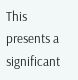This presents a significant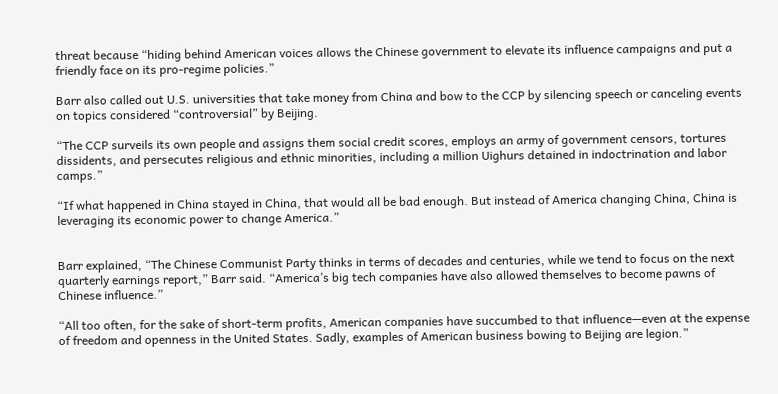threat because “hiding behind American voices allows the Chinese government to elevate its influence campaigns and put a friendly face on its pro-regime policies.”

Barr also called out U.S. universities that take money from China and bow to the CCP by silencing speech or canceling events on topics considered “controversial” by Beijing.

“The CCP surveils its own people and assigns them social credit scores, employs an army of government censors, tortures dissidents, and persecutes religious and ethnic minorities, including a million Uighurs detained in indoctrination and labor camps.”

“If what happened in China stayed in China, that would all be bad enough. But instead of America changing China, China is leveraging its economic power to change America.”


Barr explained, “The Chinese Communist Party thinks in terms of decades and centuries, while we tend to focus on the next quarterly earnings report,” Barr said. “America’s big tech companies have also allowed themselves to become pawns of Chinese influence.”

“All too often, for the sake of short-term profits, American companies have succumbed to that influence—even at the expense of freedom and openness in the United States. Sadly, examples of American business bowing to Beijing are legion.”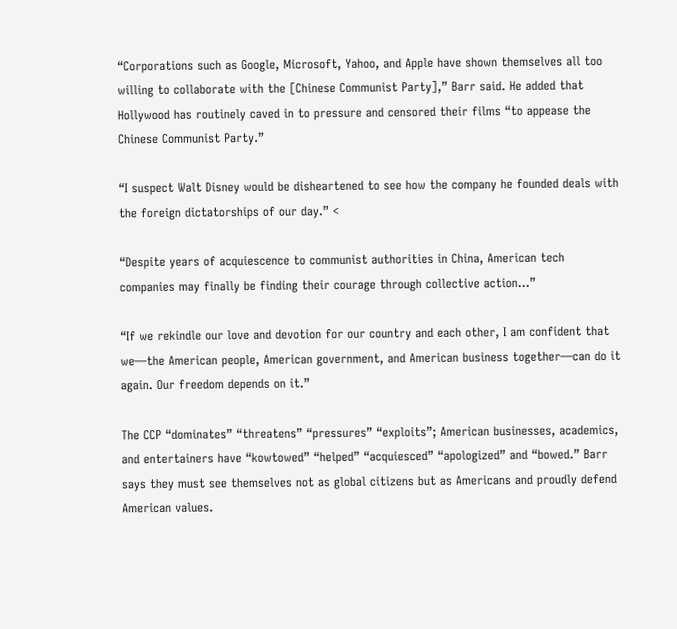“Corporations such as Google, Microsoft, Yahoo, and Apple have shown themselves all too willing to collaborate with the [Chinese Communist Party],” Barr said. He added that Hollywood has routinely caved in to pressure and censored their films “to appease the Chinese Communist Party.”

“I suspect Walt Disney would be disheartened to see how the company he founded deals with the foreign dictatorships of our day.” <

“Despite years of acquiescence to communist authorities in China, American tech companies may finally be finding their courage through collective action…”

“If we rekindle our love and devotion for our country and each other, I am confident that we—the American people, American government, and American business together—can do it again. Our freedom depends on it.”

The CCP “dominates” “threatens” “pressures” “exploits”; American businesses, academics, and entertainers have “kowtowed” “helped” “acquiesced” “apologized” and “bowed.” Barr says they must see themselves not as global citizens but as Americans and proudly defend American values.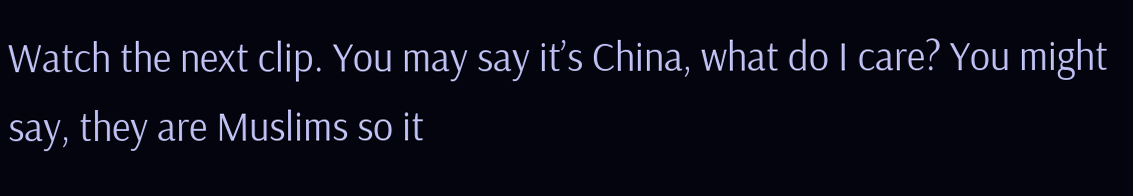Watch the next clip. You may say it’s China, what do I care? You might say, they are Muslims so it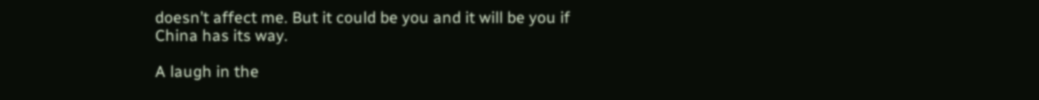doesn’t affect me. But it could be you and it will be you if China has its way.

A laugh in the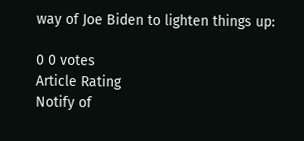way of Joe Biden to lighten things up:

0 0 votes
Article Rating
Notify of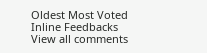Oldest Most Voted
Inline Feedbacks
View all comments